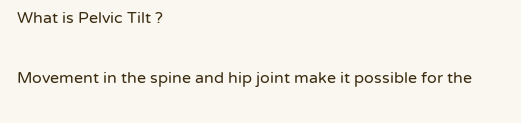What is Pelvic Tilt ?

Movement in the spine and hip joint make it possible for the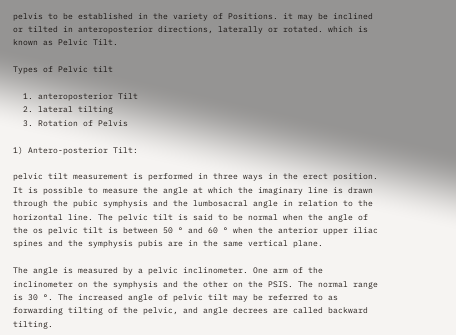pelvis to be established in the variety of Positions. it may be inclined or tilted in anteroposterior directions, laterally or rotated. which is known as Pelvic Tilt.

Types of Pelvic tilt

  1. anteroposterior Tilt
  2. lateral tilting
  3. Rotation of Pelvis

1) Antero-posterior Tilt:

pelvic tilt measurement is performed in three ways in the erect position. It is possible to measure the angle at which the imaginary line is drawn through the pubic symphysis and the lumbosacral angle in relation to the horizontal line. The pelvic tilt is said to be normal when the angle of the os pelvic tilt is between 50 ° and 60 ° when the anterior upper iliac spines and the symphysis pubis are in the same vertical plane.

The angle is measured by a pelvic inclinometer. One arm of the inclinometer on the symphysis and the other on the PSIS. The normal range is 30 °. The increased angle of pelvic tilt may be referred to as forwarding tilting of the pelvic, and angle decrees are called backward tilting.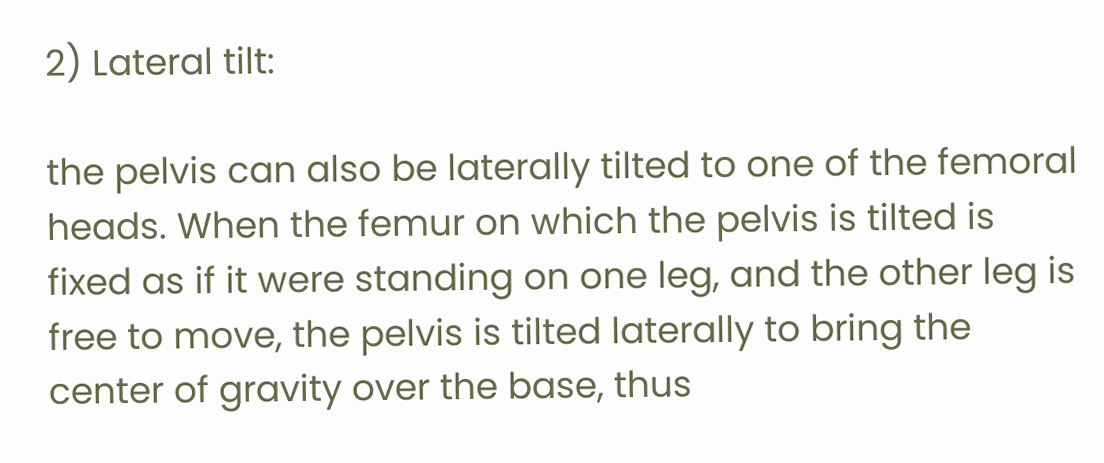2) Lateral tilt:

the pelvis can also be laterally tilted to one of the femoral heads. When the femur on which the pelvis is tilted is fixed as if it were standing on one leg, and the other leg is free to move, the pelvis is tilted laterally to bring the center of gravity over the base, thus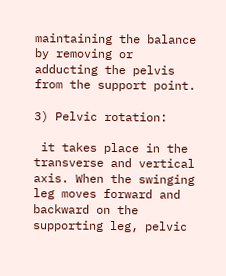maintaining the balance by removing or adducting the pelvis from the support point.

3) Pelvic rotation:

 it takes place in the transverse and vertical axis. When the swinging leg moves forward and backward on the supporting leg, pelvic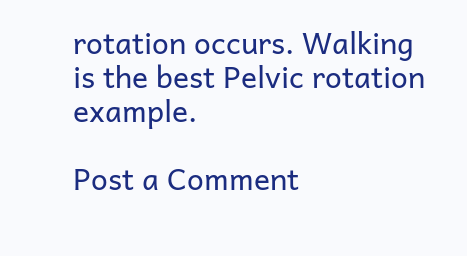rotation occurs. Walking is the best Pelvic rotation example.

Post a Comment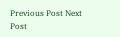Previous Post Next Post